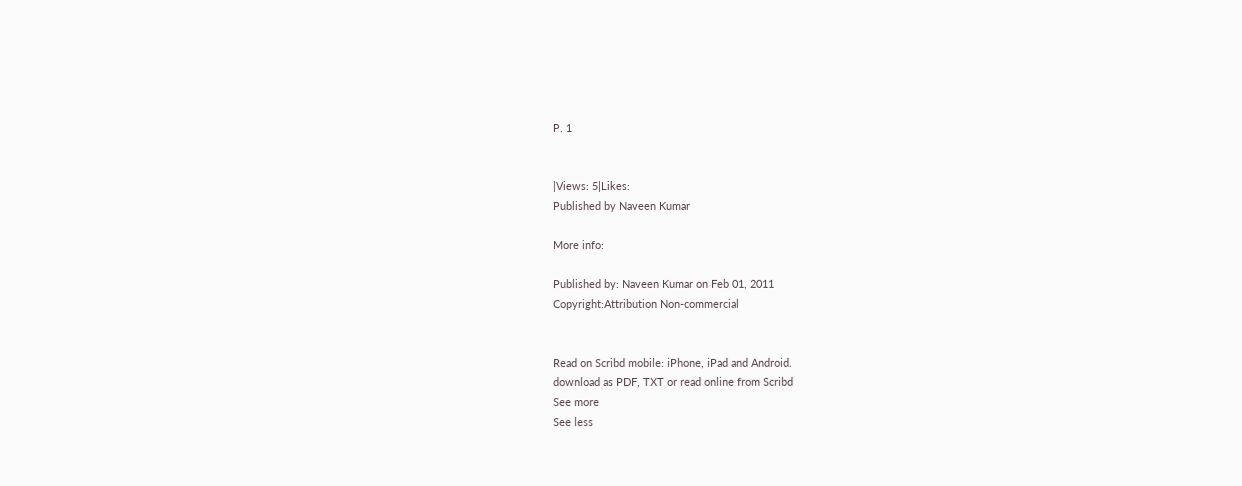P. 1


|Views: 5|Likes:
Published by Naveen Kumar

More info:

Published by: Naveen Kumar on Feb 01, 2011
Copyright:Attribution Non-commercial


Read on Scribd mobile: iPhone, iPad and Android.
download as PDF, TXT or read online from Scribd
See more
See less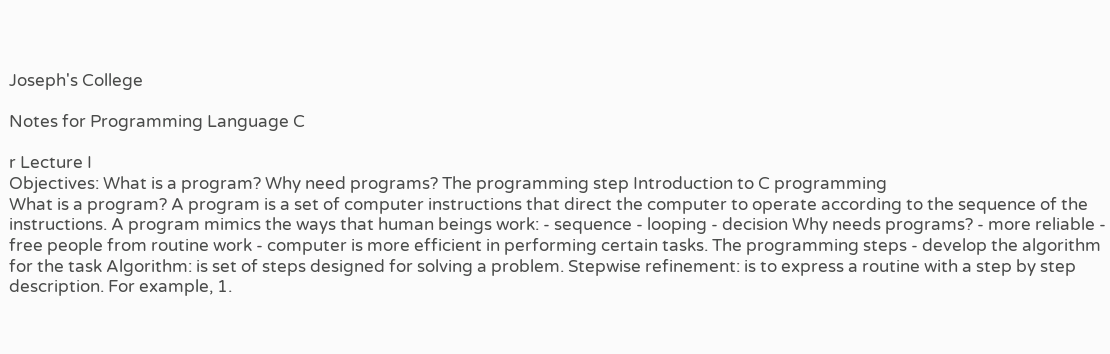Joseph's College

Notes for Programming Language C

r Lecture I
Objectives: What is a program? Why need programs? The programming step Introduction to C programming
What is a program? A program is a set of computer instructions that direct the computer to operate according to the sequence of the instructions. A program mimics the ways that human beings work: - sequence - looping - decision Why needs programs? - more reliable - free people from routine work - computer is more efficient in performing certain tasks. The programming steps - develop the algorithm for the task Algorithm: is set of steps designed for solving a problem. Stepwise refinement: is to express a routine with a step by step description. For example, 1.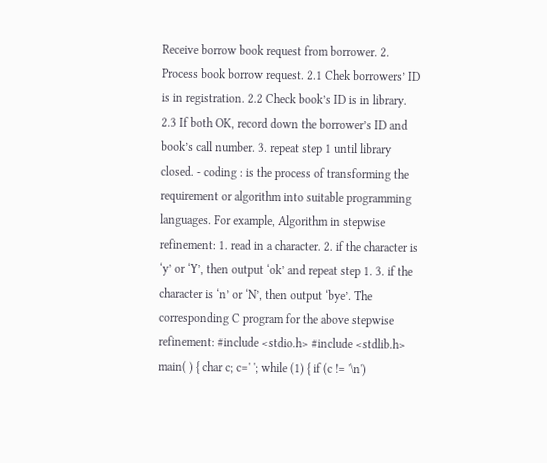Receive borrow book request from borrower. 2. Process book borrow request. 2.1 Chek borrowers’ ID is in registration. 2.2 Check book’s ID is in library. 2.3 If both OK, record down the borrower’s ID and book’s call number. 3. repeat step 1 until library closed. - coding : is the process of transforming the requirement or algorithm into suitable programming languages. For example, Algorithm in stepwise refinement: 1. read in a character. 2. if the character is ‘y’ or ‘Y’, then output ‘ok’ and repeat step 1. 3. if the character is ‘n’ or ‘N’, then output ‘bye’. The corresponding C program for the above stepwise refinement: #include <stdio.h> #include <stdlib.h> main( ) { char c; c=' '; while (1) { if (c != '\n')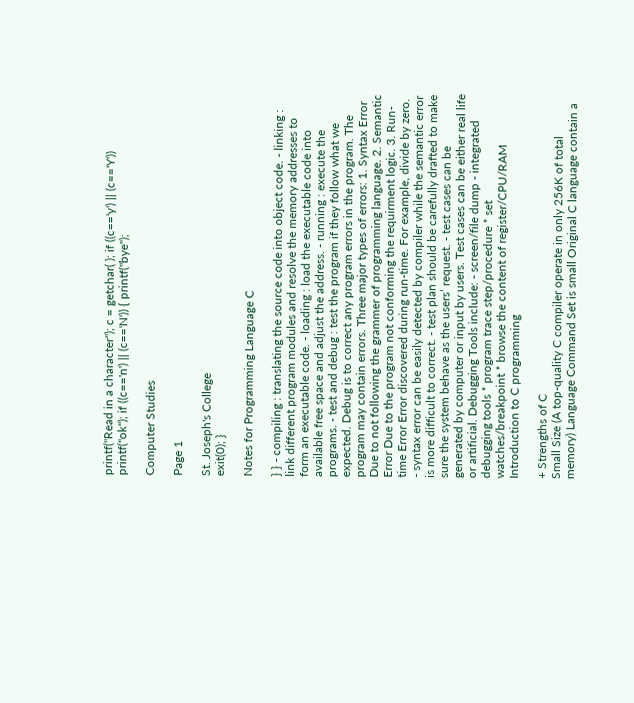printf("Read in a character"); c = getchar( ); if ((c=='y') || (c=='Y')) printf("ok"); if ((c=='n') || (c=='N')) { printf("bye");

Computer Studies

Page 1

St. Joseph's College
exit(0); }

Notes for Programming Language C

} } - compiling : translating the source code into object code. - linking : link different program modules and resolve the memory addresses to form an executable code. - loading : load the executable code into available free space and adjust the address. - running : execute the programs. - test and debug : test the program if they follow what we expected. Debug is to correct any program errors in the program. The program may contain errors. Three major types of errors: 1. Syntax Error Due to not following the grammer of programming language. 2. Semantic Error Due to the program not conforming the requirment logic. 3. Run-time Error Error discovered during run-time. For example, divide by zero. - syntax error can be easily detected by compiler while the semantic error is more difficult to correct. - test plan should be carefully drafted to make sure the system behave as the users’ request. - test cases can be generated by computer or input by users. Test cases can be either real life or artificial. Debugging Tools include: - screen/file dump - integrated debugging tools * program trace step/procedure * set watches/breakpoint * browse the content of register/CPU/RAM Introduction to C programming

+ Strengths of C
Small Size (A top-quality C compiler operate in only 256K of total memory) Language Command Set is small Original C language contain a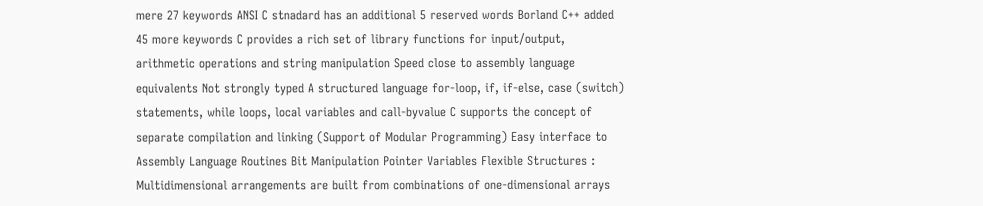mere 27 keywords ANSI C stnadard has an additional 5 reserved words Borland C++ added 45 more keywords C provides a rich set of library functions for input/output, arithmetic operations and string manipulation Speed close to assembly language equivalents Not strongly typed A structured language for-loop, if, if-else, case (switch) statements, while loops, local variables and call-byvalue C supports the concept of separate compilation and linking (Support of Modular Programming) Easy interface to Assembly Language Routines Bit Manipulation Pointer Variables Flexible Structures : Multidimensional arrangements are built from combinations of one-dimensional arrays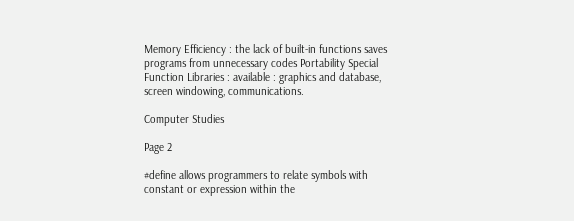Memory Efficiency : the lack of built-in functions saves programs from unnecessary codes Portability Special Function Libraries : available : graphics and database, screen windowing, communications.

Computer Studies

Page 2

#define allows programmers to relate symbols with constant or expression within the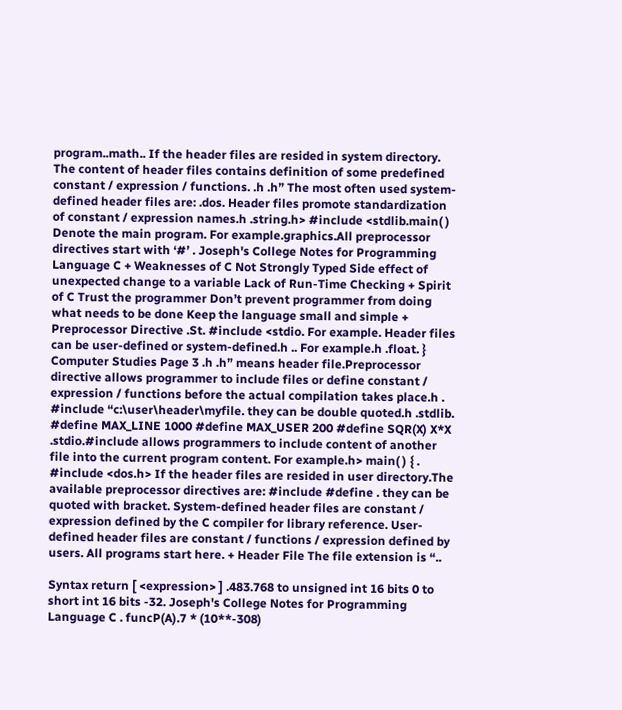program..math.. If the header files are resided in system directory. The content of header files contains definition of some predefined constant / expression / functions. .h .h” The most often used system-defined header files are: .dos. Header files promote standardization of constant / expression names.h .string.h> #include <stdlib.main( ) Denote the main program. For example.graphics.All preprocessor directives start with ‘#’ . Joseph's College Notes for Programming Language C + Weaknesses of C Not Strongly Typed Side effect of unexpected change to a variable Lack of Run-Time Checking + Spirit of C Trust the programmer Don’t prevent programmer from doing what needs to be done Keep the language small and simple + Preprocessor Directive .St. #include <stdio. For example. Header files can be user-defined or system-defined.h .. For example.h .float. } Computer Studies Page 3 .h .h” means header file.Preprocessor directive allows programmer to include files or define constant / expression / functions before the actual compilation takes place.h . #include “c:\user\header\myfile. they can be double quoted.h .stdlib. #define MAX_LINE 1000 #define MAX_USER 200 #define SQR(X) X*X .stdio.#include allows programmers to include content of another file into the current program content. For example.h> main( ) { . #include <dos.h> If the header files are resided in user directory.The available preprocessor directives are: #include #define . they can be quoted with bracket. System-defined header files are constant / expression defined by the C compiler for library reference. User-defined header files are constant / functions / expression defined by users. All programs start here. + Header File The file extension is “..

Syntax return [ <expression> ] .483.768 to unsigned int 16 bits 0 to short int 16 bits -32. Joseph's College Notes for Programming Language C . funcP(A).7 * (10**-308)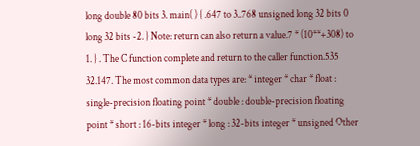long double 80 bits 3. main( ) { .647 to 3..768 unsigned long 32 bits 0 long 32 bits -2. } Note: return can also return a value.7 * (10**+308) to 1. } . The C function complete and return to the caller function.535 32.147. The most common data types are: * integer * char * float : single-precision floating point * double : double-precision floating point * short : 16-bits integer * long : 32-bits integer * unsigned Other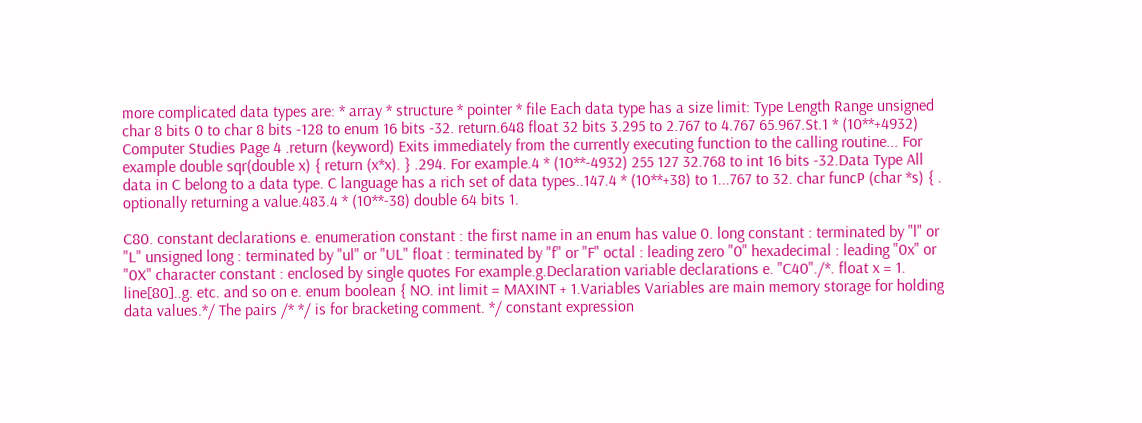more complicated data types are: * array * structure * pointer * file Each data type has a size limit: Type Length Range unsigned char 8 bits 0 to char 8 bits -128 to enum 16 bits -32. return.648 float 32 bits 3.295 to 2.767 to 4.767 65.967.St.1 * (10**+4932) Computer Studies Page 4 .return (keyword) Exits immediately from the currently executing function to the calling routine... For example double sqr(double x) { return (x*x). } .294. For example.4 * (10**-4932) 255 127 32.768 to int 16 bits -32.Data Type All data in C belong to a data type. C language has a rich set of data types..147.4 * (10**+38) to 1...767 to 32. char funcP (char *s) { . optionally returning a value.483.4 * (10**-38) double 64 bits 1.

C80. constant declarations e. enumeration constant : the first name in an enum has value 0. long constant : terminated by "l" or "L" unsigned long : terminated by "ul" or "UL" float : terminated by "f" or "F" octal : leading zero "0" hexadecimal : leading "0x" or "0X" character constant : enclosed by single quotes For example.g.Declaration variable declarations e. "C40"./*. float x = 1. line[80]..g. etc. and so on e. enum boolean { NO. int limit = MAXINT + 1.Variables Variables are main memory storage for holding data values.*/ The pairs /* */ is for bracketing comment. */ constant expression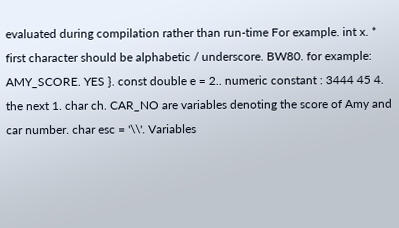evaluated during compilation rather than run-time For example. int x. * first character should be alphabetic / underscore. BW80. for example: AMY_SCORE. YES }. const double e = 2.. numeric constant : 3444 45 4. the next 1. char ch. CAR_NO are variables denoting the score of Amy and car number. char esc = '\\'. Variables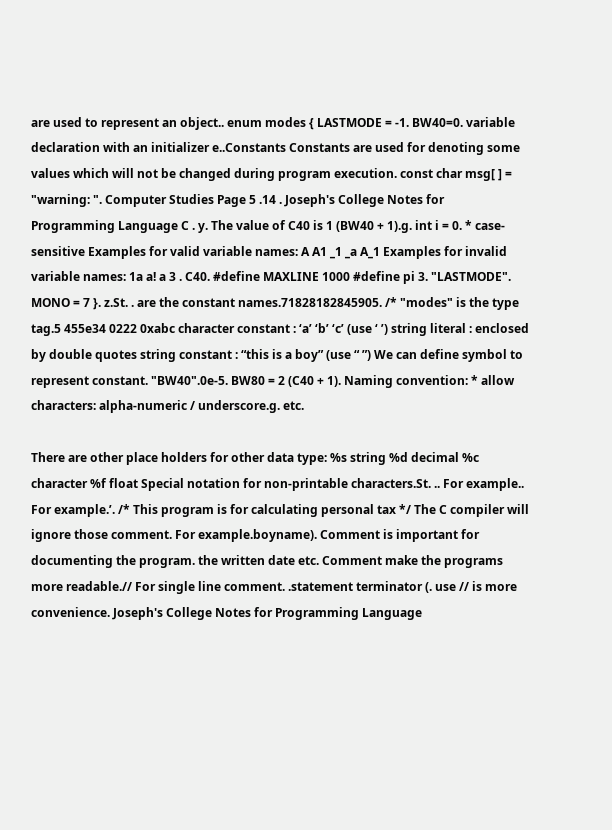are used to represent an object.. enum modes { LASTMODE = -1. BW40=0. variable declaration with an initializer e..Constants Constants are used for denoting some values which will not be changed during program execution. const char msg[ ] = "warning: ". Computer Studies Page 5 .14 . Joseph's College Notes for Programming Language C . y. The value of C40 is 1 (BW40 + 1).g. int i = 0. * case-sensitive Examples for valid variable names: A A1 _1 _a A_1 Examples for invalid variable names: 1a a! a 3 . C40. #define MAXLINE 1000 #define pi 3. "LASTMODE". MONO = 7 }. z.St. . are the constant names.71828182845905. /* "modes" is the type tag.5 455e34 0222 0xabc character constant : ‘a’ ‘b’ ‘c’ (use ‘ ’) string literal : enclosed by double quotes string constant : “this is a boy” (use “ ”) We can define symbol to represent constant. "BW40".0e-5. BW80 = 2 (C40 + 1). Naming convention: * allow characters: alpha-numeric / underscore.g. etc.

There are other place holders for other data type: %s string %d decimal %c character %f float Special notation for non-printable characters.St. .. For example.. For example.’. /* This program is for calculating personal tax */ The C compiler will ignore those comment. For example.boyname). Comment is important for documenting the program. the written date etc. Comment make the programs more readable.// For single line comment. .statement terminator (. use // is more convenience. Joseph's College Notes for Programming Language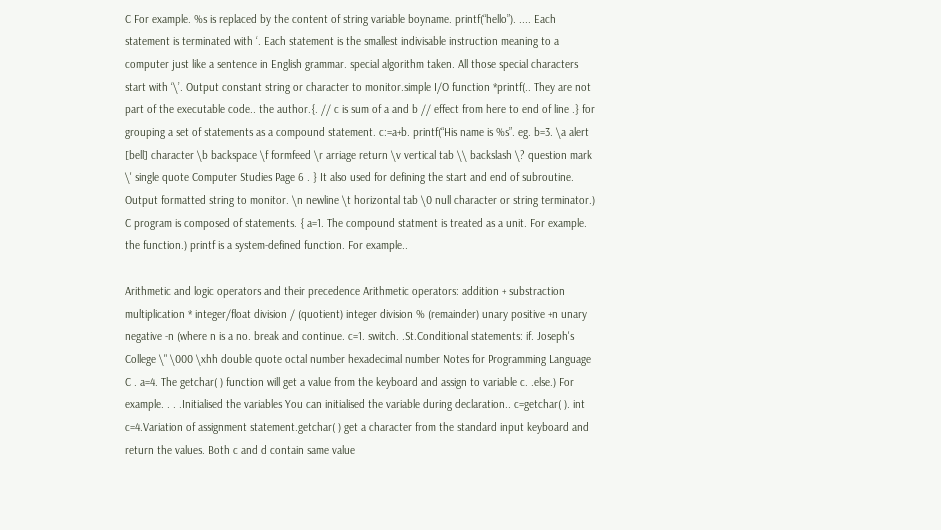C For example. %s is replaced by the content of string variable boyname. printf(“hello”). .... Each statement is terminated with ‘. Each statement is the smallest indivisable instruction meaning to a computer just like a sentence in English grammar. special algorithm taken. All those special characters start with ‘\’. Output constant string or character to monitor.simple I/O function *printf(.. They are not part of the executable code.. the author.{. // c is sum of a and b // effect from here to end of line .} for grouping a set of statements as a compound statement. c:=a+b. printf(“His name is %s”. eg. b=3. \a alert [bell] character \b backspace \f formfeed \r arriage return \v vertical tab \\ backslash \? question mark \' single quote Computer Studies Page 6 . } It also used for defining the start and end of subroutine. Output formatted string to monitor. \n newline \t horizontal tab \0 null character or string terminator.) C program is composed of statements. { a=1. The compound statment is treated as a unit. For example. the function.) printf is a system-defined function. For example..

Arithmetic and logic operators and their precedence Arithmetic operators: addition + substraction multiplication * integer/float division / (quotient) integer division % (remainder) unary positive +n unary negative -n (where n is a no. break and continue. c=1. switch. .St.Conditional statements: if. Joseph's College \" \000 \xhh double quote octal number hexadecimal number Notes for Programming Language C . a=4. The getchar( ) function will get a value from the keyboard and assign to variable c. .else.) For example. . . .Initialised the variables You can initialised the variable during declaration.. c=getchar( ). int c=4.Variation of assignment statement.getchar( ) get a character from the standard input keyboard and return the values. Both c and d contain same value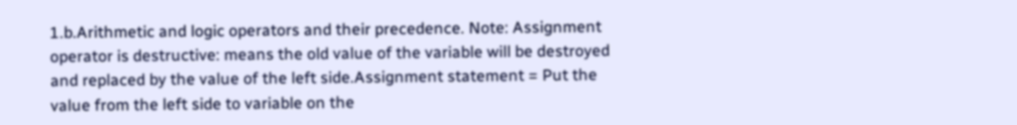1.b.Arithmetic and logic operators and their precedence. Note: Assignment operator is destructive: means the old value of the variable will be destroyed and replaced by the value of the left side.Assignment statement = Put the value from the left side to variable on the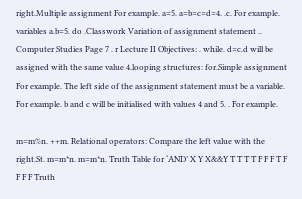right.Multiple assignment For example. a=5. a=b=c=d=4. .c. For example. variables a.b=5. do .Classwork Variation of assignment statement .. Computer Studies Page 7 . r Lecture II Objectives: . while. d=c.d will be assigned with the same value 4.looping structures: for.Simple assignment For example. The left side of the assignment statement must be a variable. For example. b and c will be initialised with values 4 and 5. . For example.

m=m%n. ++m. Relational operators: Compare the left value with the right.St. m=m*n. m=m*n. Truth Table for ‘AND’ X Y X&&Y T T T T F F F T F F F F Truth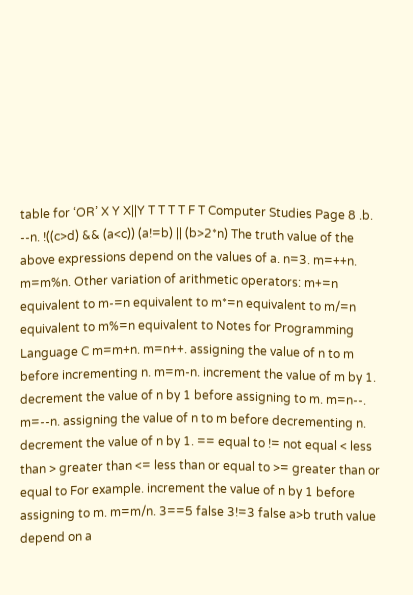table for ‘OR’ X Y X||Y T T T T F T Computer Studies Page 8 .b. --n. !((c>d) && (a<c)) (a!=b) || (b>2*n) The truth value of the above expressions depend on the values of a. n=3. m=++n. m=m%n. Other variation of arithmetic operators: m+=n equivalent to m-=n equivalent to m*=n equivalent to m/=n equivalent to m%=n equivalent to Notes for Programming Language C m=m+n. m=n++. assigning the value of n to m before incrementing n. m=m-n. increment the value of m by 1. decrement the value of n by 1 before assigning to m. m=n--. m=--n. assigning the value of n to m before decrementing n. decrement the value of n by 1. == equal to != not equal < less than > greater than <= less than or equal to >= greater than or equal to For example. increment the value of n by 1 before assigning to m. m=m/n. 3==5 false 3!=3 false a>b truth value depend on a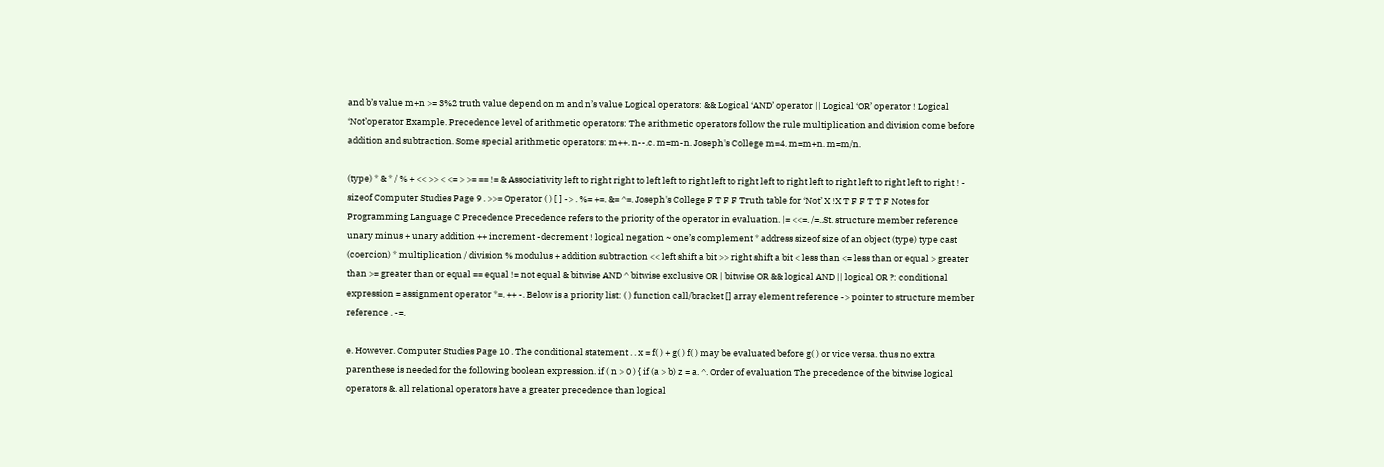and b’s value m+n >= 3%2 truth value depend on m and n’s value Logical operators: && Logical ‘AND’ operator || Logical ‘OR’ operator ! Logical ‘Not’operator Example. Precedence level of arithmetic operators: The arithmetic operators follow the rule multiplication and division come before addition and subtraction. Some special arithmetic operators: m++. n--.c. m=m-n. Joseph's College m=4. m=m+n. m=m/n.

(type) * & * / % + << >> < <= > >= == != & Associativity left to right right to left left to right left to right left to right left to right left to right left to right ! - sizeof Computer Studies Page 9 . >>= Operator ( ) [ ] -> . %= +=. &= ^=. Joseph's College F T F F Truth table for ‘Not’ X !X T F F T T F Notes for Programming Language C Precedence Precedence refers to the priority of the operator in evaluation. |= <<=. /=..St. structure member reference unary minus + unary addition ++ increment -decrement ! logical negation ~ one’s complement * address sizeof size of an object (type) type cast (coercion) * multiplication / division % modulus + addition subtraction << left shift a bit >> right shift a bit < less than <= less than or equal > greater than >= greater than or equal == equal != not equal & bitwise AND ^ bitwise exclusive OR | bitwise OR && logical AND || logical OR ?: conditional expression = assignment operator *=. ++ -. Below is a priority list: ( ) function call/bracket [] array element reference -> pointer to structure member reference . -=.

e. However. Computer Studies Page 10 . The conditional statement . . x = f( ) + g( ) f( ) may be evaluated before g( ) or vice versa. thus no extra parenthese is needed for the following boolean expression. if ( n > 0 ) { if (a > b) z = a. ^. Order of evaluation The precedence of the bitwise logical operators &. all relational operators have a greater precedence than logical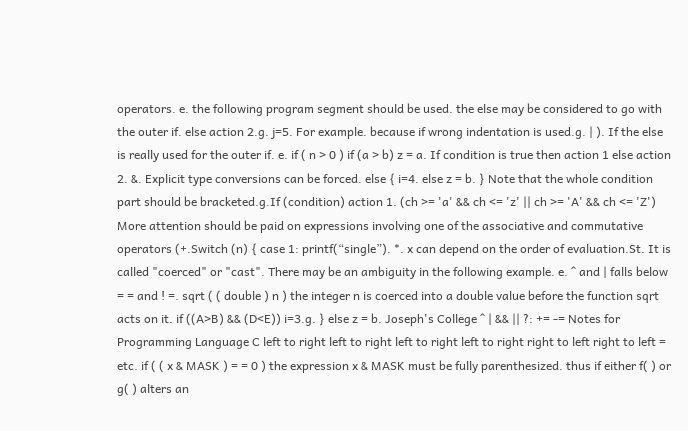operators. e. the following program segment should be used. the else may be considered to go with the outer if. else action 2.g. j=5. For example. because if wrong indentation is used.g. | ). If the else is really used for the outer if. e. if ( n > 0 ) if (a > b) z = a. If condition is true then action 1 else action 2. &. Explicit type conversions can be forced. else { i=4. else z = b. } Note that the whole condition part should be bracketed.g.If (condition) action 1. (ch >= 'a' && ch <= 'z' || ch >= 'A' && ch <= 'Z') More attention should be paid on expressions involving one of the associative and commutative operators (+.Switch (n) { case 1: printf(“single”). *. x can depend on the order of evaluation.St. It is called "coerced" or "cast". There may be an ambiguity in the following example. e. ^ and | falls below = = and ! =. sqrt ( ( double ) n ) the integer n is coerced into a double value before the function sqrt acts on it. if ((A>B) && (D<E)) i=3.g. } else z = b. Joseph's College ^ | && || ?: += -= Notes for Programming Language C left to right left to right left to right left to right right to left right to left = etc. if ( ( x & MASK ) = = 0 ) the expression x & MASK must be fully parenthesized. thus if either f( ) or g( ) alters an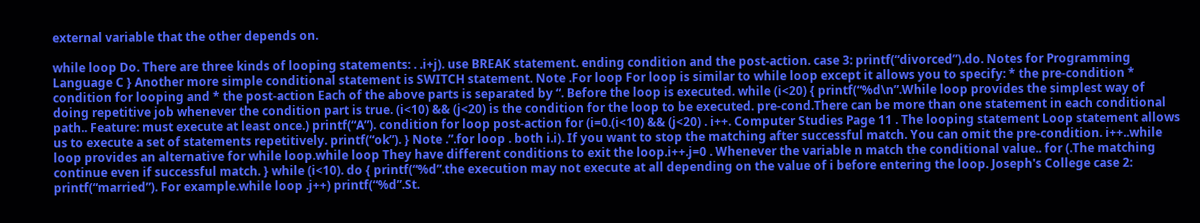external variable that the other depends on.

while loop Do. There are three kinds of looping statements: . .i+j). use BREAK statement. ending condition and the post-action. case 3: printf(“divorced”).do. Notes for Programming Language C } Another more simple conditional statement is SWITCH statement. Note .For loop For loop is similar to while loop except it allows you to specify: * the pre-condition * condition for looping and * the post-action Each of the above parts is separated by “. Before the loop is executed. while (i<20) { printf(“%d\n”.While loop provides the simplest way of doing repetitive job whenever the condition part is true. (i<10) && (j<20) is the condition for the loop to be executed. pre-cond.There can be more than one statement in each conditional path.. Feature: must execute at least once.) printf(“A”). condition for loop post-action for (i=0.(i<10) && (j<20) . i++. Computer Studies Page 11 . The looping statement Loop statement allows us to execute a set of statements repetitively. printf(“ok”). } Note .”.for loop . both i.i). If you want to stop the matching after successful match. You can omit the pre-condition. i++..while loop provides an alternative for while loop.while loop They have different conditions to exit the loop.i++.j=0 . Whenever the variable n match the conditional value.. for (.The matching continue even if successful match. } while (i<10). do { printf(“%d”.the execution may not execute at all depending on the value of i before entering the loop. Joseph's College case 2: printf(“married”). For example.while loop .j++) printf(“%d”.St.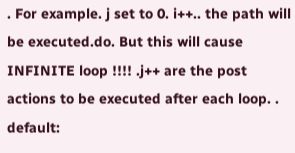. For example. j set to 0. i++.. the path will be executed.do. But this will cause INFINITE loop !!!! .j++ are the post actions to be executed after each loop. . default: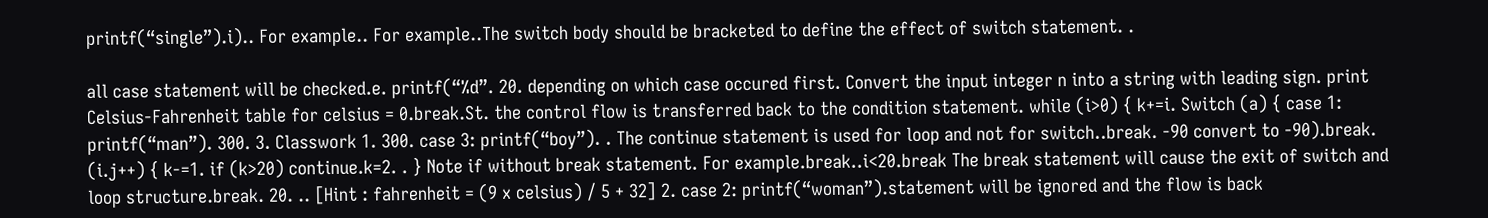printf(“single”).i).. For example.. For example..The switch body should be bracketed to define the effect of switch statement. .

all case statement will be checked.e. printf(“%d”. 20. depending on which case occured first. Convert the input integer n into a string with leading sign. print Celsius-Fahrenheit table for celsius = 0.break.St. the control flow is transferred back to the condition statement. while (i>0) { k+=i. Switch (a) { case 1: printf(“man”). 300. 3. Classwork 1. 300. case 3: printf(“boy”). . The continue statement is used for loop and not for switch..break. -90 convert to -90).break. (i.j++) { k-=1. if (k>20) continue.k=2. . } Note if without break statement. For example.break..i<20.break The break statement will cause the exit of switch and loop structure.break. 20. .. [Hint : fahrenheit = (9 x celsius) / 5 + 32] 2. case 2: printf(“woman”).statement will be ignored and the flow is back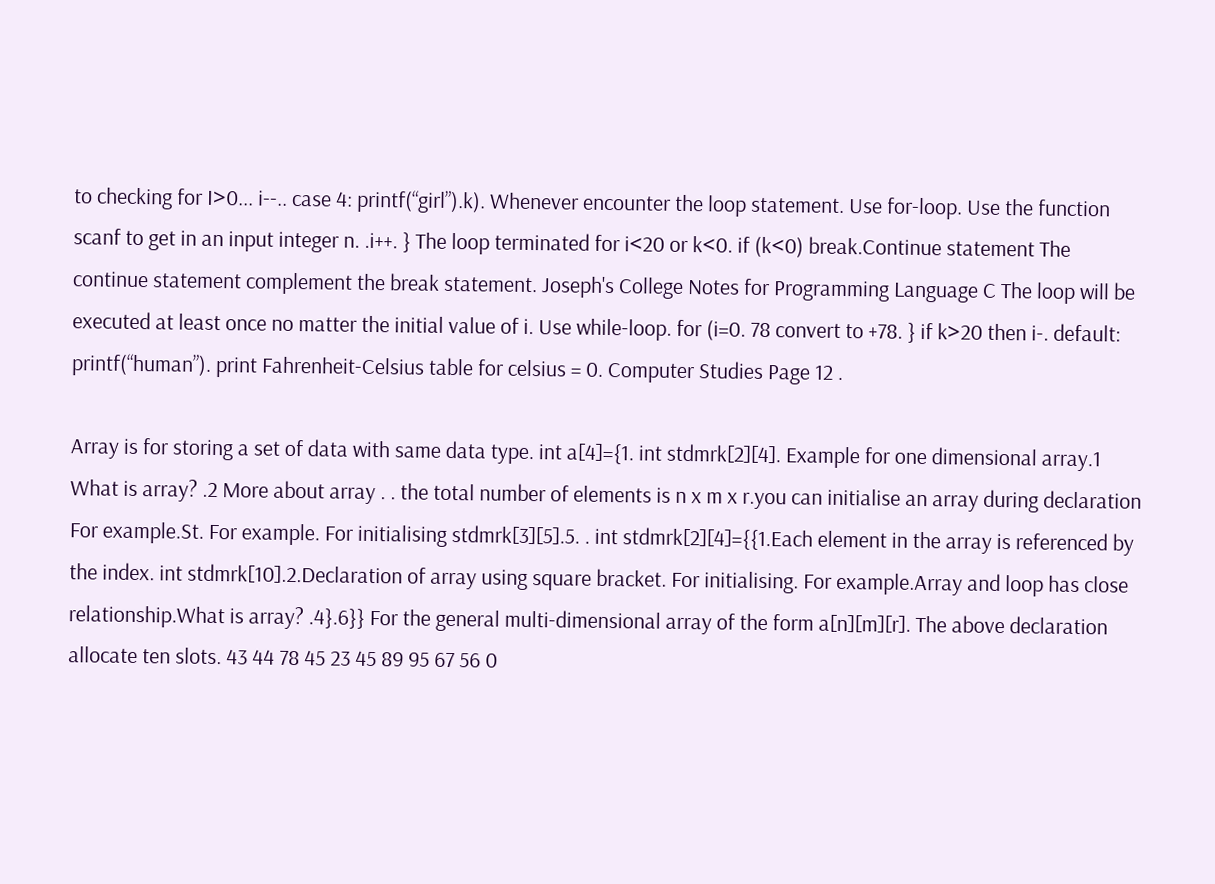to checking for I>0... i--.. case 4: printf(“girl”).k). Whenever encounter the loop statement. Use for-loop. Use the function scanf to get in an input integer n. .i++. } The loop terminated for i<20 or k<0. if (k<0) break.Continue statement The continue statement complement the break statement. Joseph's College Notes for Programming Language C The loop will be executed at least once no matter the initial value of i. Use while-loop. for (i=0. 78 convert to +78. } if k>20 then i-. default: printf(“human”). print Fahrenheit-Celsius table for celsius = 0. Computer Studies Page 12 .

Array is for storing a set of data with same data type. int a[4]={1. int stdmrk[2][4]. Example for one dimensional array.1 What is array? .2 More about array . . the total number of elements is n x m x r.you can initialise an array during declaration For example.St. For example. For initialising stdmrk[3][5].5. . int stdmrk[2][4]={{1.Each element in the array is referenced by the index. int stdmrk[10].2.Declaration of array using square bracket. For initialising. For example.Array and loop has close relationship.What is array? .4}.6}} For the general multi-dimensional array of the form a[n][m][r]. The above declaration allocate ten slots. 43 44 78 45 23 45 89 95 67 56 0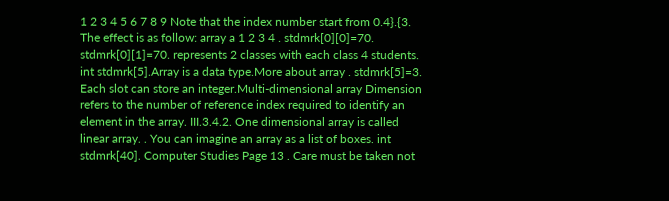1 2 3 4 5 6 7 8 9 Note that the index number start from 0.4}.{3. The effect is as follow: array a 1 2 3 4 . stdmrk[0][0]=70. stdmrk[0][1]=70. represents 2 classes with each class 4 students. int stdmrk[5].Array is a data type.More about array . stdmrk[5]=3. Each slot can store an integer.Multi-dimensional array Dimension refers to the number of reference index required to identify an element in the array. III.3.4.2. One dimensional array is called linear array. . You can imagine an array as a list of boxes. int stdmrk[40]. Computer Studies Page 13 . Care must be taken not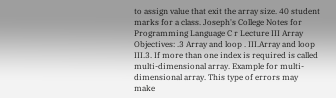to assign value that exit the array size. 40 student marks for a class. Joseph's College Notes for Programming Language C r Lecture III Array Objectives: .3 Array and loop . III.Array and loop III.3. If more than one index is required is called multi-dimensional array. Example for multi-dimensional array. This type of errors may make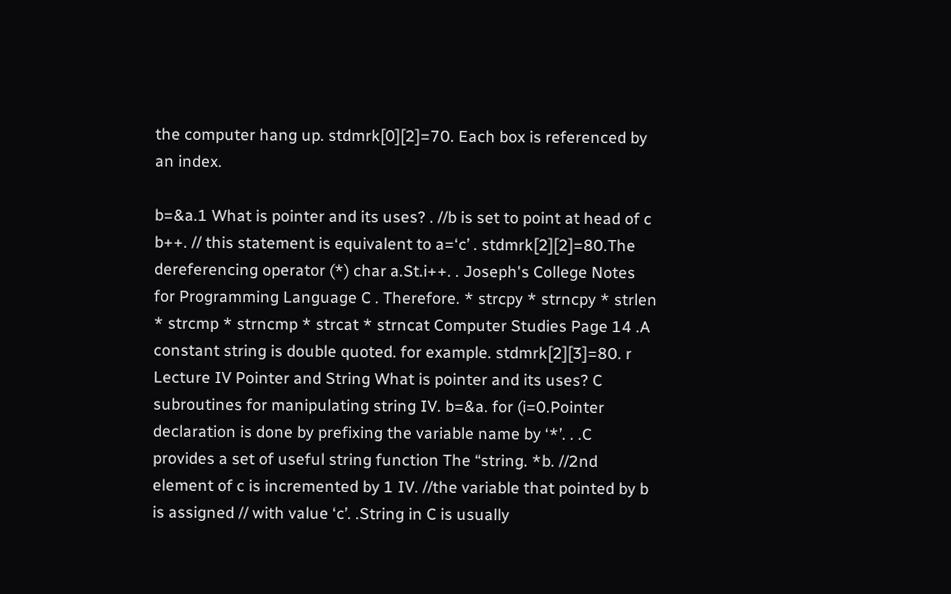the computer hang up. stdmrk[0][2]=70. Each box is referenced by an index.

b=&a.1 What is pointer and its uses? . //b is set to point at head of c b++. // this statement is equivalent to a=‘c’ . stdmrk[2][2]=80.The dereferencing operator (*) char a.St.i++. . Joseph's College Notes for Programming Language C . Therefore. * strcpy * strncpy * strlen * strcmp * strncmp * strcat * strncat Computer Studies Page 14 .A constant string is double quoted. for example. stdmrk[2][3]=80. r Lecture IV Pointer and String What is pointer and its uses? C subroutines for manipulating string IV. b=&a. for (i=0.Pointer declaration is done by prefixing the variable name by ‘*’. . .C provides a set of useful string function The “string. *b. //2nd element of c is incremented by 1 IV. //the variable that pointed by b is assigned // with value ‘c’. .String in C is usually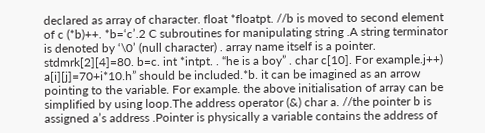declared as array of character. float *floatpt. //b is moved to second element of c (*b)++. *b=‘c’.2 C subroutines for manipulating string .A string terminator is denoted by ‘\0’ (null character) . array name itself is a pointer. stdmrk[2][4]=80. b=c. int *intpt. . “he is a boy” . char c[10]. For example.j++) a[i][j]=70+i*10.h” should be included.*b. it can be imagined as an arrow pointing to the variable. For example. the above initialisation of array can be simplified by using loop.The address operator (&) char a. //the pointer b is assigned a’s address .Pointer is physically a variable contains the address of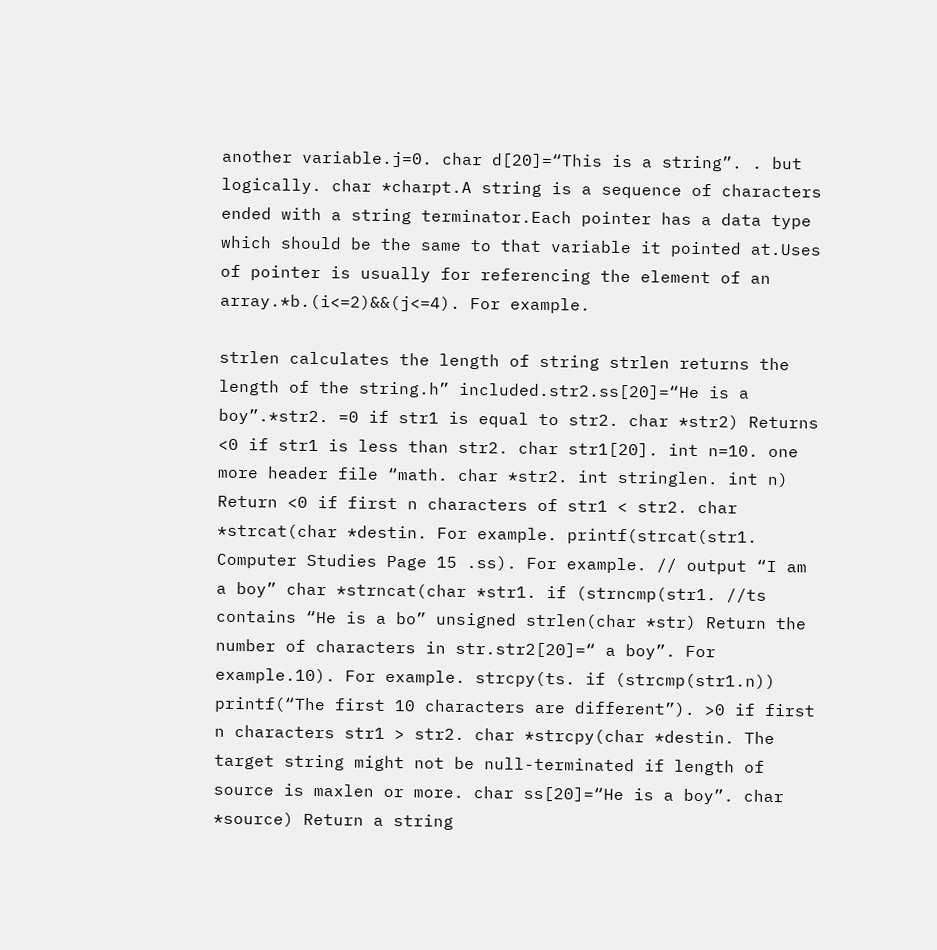another variable.j=0. char d[20]=“This is a string”. . but logically. char *charpt.A string is a sequence of characters ended with a string terminator.Each pointer has a data type which should be the same to that variable it pointed at.Uses of pointer is usually for referencing the element of an array.*b.(i<=2)&&(j<=4). For example.

strlen calculates the length of string strlen returns the length of the string.h” included.str2.ss[20]=“He is a boy”.*str2. =0 if str1 is equal to str2. char *str2) Returns <0 if str1 is less than str2. char str1[20]. int n=10. one more header file “math. char *str2. int stringlen. int n) Return <0 if first n characters of str1 < str2. char *strcat(char *destin. For example. printf(strcat(str1. Computer Studies Page 15 .ss). For example. // output “I am a boy” char *strncat(char *str1. if (strncmp(str1. //ts contains “He is a bo” unsigned strlen(char *str) Return the number of characters in str.str2[20]=“ a boy”. For example.10). For example. strcpy(ts. if (strcmp(str1.n)) printf(“The first 10 characters are different”). >0 if first n characters str1 > str2. char *strcpy(char *destin. The target string might not be null-terminated if length of source is maxlen or more. char ss[20]=“He is a boy”. char *source) Return a string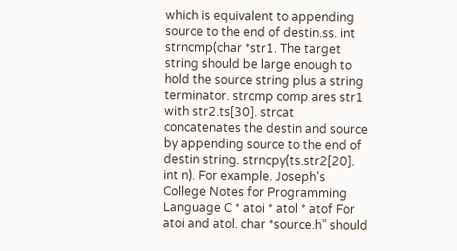which is equivalent to appending source to the end of destin.ss. int strncmp(char *str1. The target string should be large enough to hold the source string plus a string terminator. strcmp comp ares str1 with str2.ts[30]. strcat concatenates the destin and source by appending source to the end of destin string. strncpy(ts.str2[20]. int n). For example. Joseph's College Notes for Programming Language C * atoi * atol * atof For atoi and atol. char *source.h” should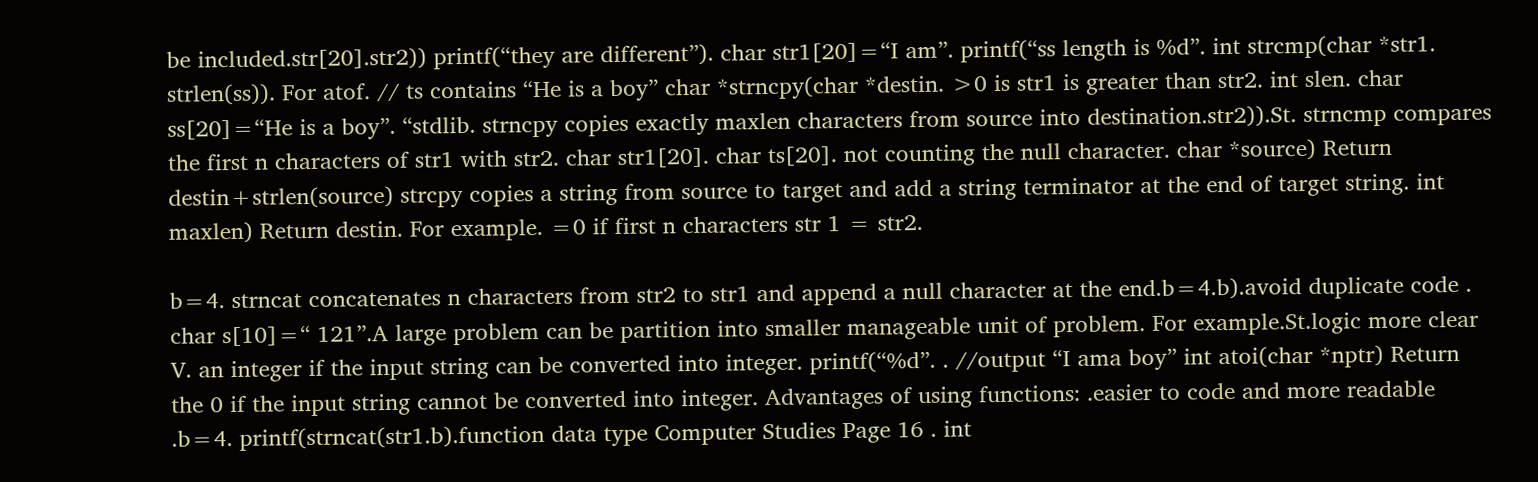be included.str[20].str2)) printf(“they are different”). char str1[20]=“I am”. printf(“ss length is %d”. int strcmp(char *str1. strlen(ss)). For atof. // ts contains “He is a boy” char *strncpy(char *destin. >0 is str1 is greater than str2. int slen. char ss[20]=“He is a boy”. “stdlib. strncpy copies exactly maxlen characters from source into destination.str2)).St. strncmp compares the first n characters of str1 with str2. char str1[20]. char ts[20]. not counting the null character. char *source) Return destin+strlen(source) strcpy copies a string from source to target and add a string terminator at the end of target string. int maxlen) Return destin. For example. =0 if first n characters str 1 = str2.

b=4. strncat concatenates n characters from str2 to str1 and append a null character at the end.b=4.b).avoid duplicate code . char s[10]=“ 121”.A large problem can be partition into smaller manageable unit of problem. For example.St.logic more clear V. an integer if the input string can be converted into integer. printf(“%d”. . //output “I ama boy” int atoi(char *nptr) Return the 0 if the input string cannot be converted into integer. Advantages of using functions: .easier to code and more readable .b=4. printf(strncat(str1.b).function data type Computer Studies Page 16 . int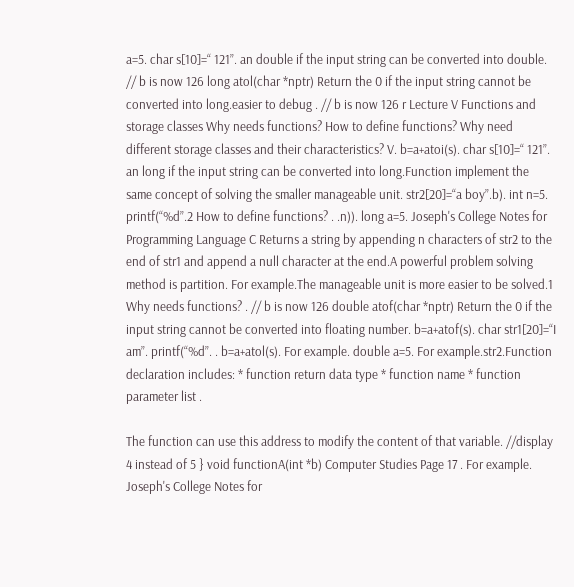a=5. char s[10]=“ 121”. an double if the input string can be converted into double. // b is now 126 long atol(char *nptr) Return the 0 if the input string cannot be converted into long.easier to debug . // b is now 126 r Lecture V Functions and storage classes Why needs functions? How to define functions? Why need different storage classes and their characteristics? V. b=a+atoi(s). char s[10]=“ 121”. an long if the input string can be converted into long.Function implement the same concept of solving the smaller manageable unit. str2[20]=“a boy”.b). int n=5. printf(“%d”.2 How to define functions? . .n)). long a=5. Joseph's College Notes for Programming Language C Returns a string by appending n characters of str2 to the end of str1 and append a null character at the end.A powerful problem solving method is partition. For example.The manageable unit is more easier to be solved.1 Why needs functions? . // b is now 126 double atof(char *nptr) Return the 0 if the input string cannot be converted into floating number. b=a+atof(s). char str1[20]=“I am”. printf(“%d”. . b=a+atol(s). For example. double a=5. For example.str2.Function declaration includes: * function return data type * function name * function parameter list .

The function can use this address to modify the content of that variable. //display 4 instead of 5 } void functionA(int *b) Computer Studies Page 17 . For example. Joseph's College Notes for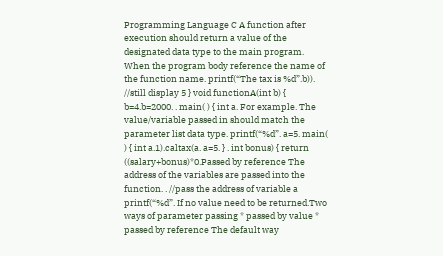Programming Language C A function after execution should return a value of the designated data type to the main program. When the program body reference the name of the function name. printf(“The tax is %d”.b)). //still display 5 } void functionA(int b) { b=4.b=2000. . main( ) { int a. For example. The value/variable passed in should match the parameter list data type. printf(“%d”. a=5. main( ) { int a.1).caltax(a. a=5. } . int bonus) { return ((salary+bonus)*0.Passed by reference The address of the variables are passed into the function. . //pass the address of variable a printf(“%d”. If no value need to be returned.Two ways of parameter passing * passed by value * passed by reference The default way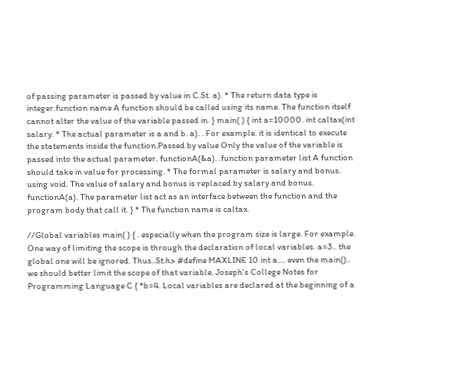of passing parameter is passed by value in C.St. a). * The return data type is integer.function name A function should be called using its name. The function itself cannot alter the value of the variable passed in. } main( ) { int a=10000. int caltax(int salary. * The actual parameter is a and b. a). . For example. it is identical to execute the statements inside the function.Passed by value Only the value of the variable is passed into the actual parameter. functionA(&a). .function parameter list A function should take in value for processing. * The formal parameter is salary and bonus. using void. The value of salary and bonus is replaced by salary and bonus. functionA(a). The parameter list act as an interface between the function and the program body that call it. } * The function name is caltax.

//Global variables main( ) { . especially when the program size is large. For example. One way of limiting the scope is through the declaration of local variables. a=3.. the global one will be ignored. Thus..St.h> #define MAXLINE 10 int a.... even the main().. we should better limit the scope of that variable. Joseph's College Notes for Programming Language C { *b=4. Local variables are declared at the beginning of a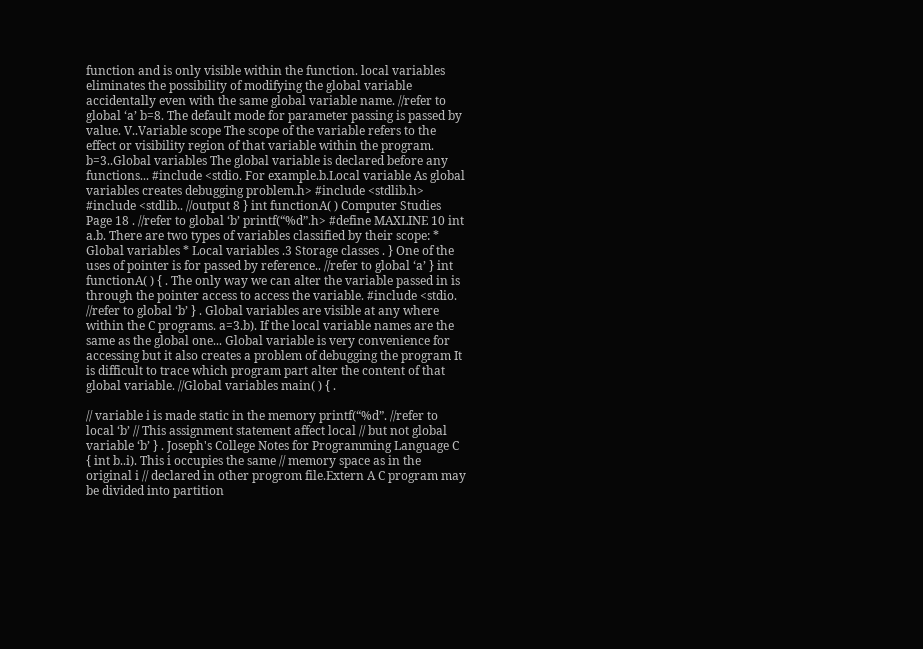function and is only visible within the function. local variables eliminates the possibility of modifying the global variable accidentally even with the same global variable name. //refer to global ‘a’ b=8. The default mode for parameter passing is passed by value. V..Variable scope The scope of the variable refers to the effect or visibility region of that variable within the program. b=3..Global variables The global variable is declared before any functions... #include <stdio. For example.b.Local variable As global variables creates debugging problem.h> #include <stdlib.h> #include <stdlib.. //output 8 } int functionA( ) Computer Studies Page 18 . //refer to global ‘b’ printf(“%d”.h> #define MAXLINE 10 int a.b. There are two types of variables classified by their scope: * Global variables * Local variables .3 Storage classes . } One of the uses of pointer is for passed by reference.. //refer to global ‘a’ } int functionA( ) { . The only way we can alter the variable passed in is through the pointer access to access the variable. #include <stdio. //refer to global ‘b’ } . Global variables are visible at any where within the C programs. a=3.b). If the local variable names are the same as the global one... Global variable is very convenience for accessing but it also creates a problem of debugging the program It is difficult to trace which program part alter the content of that global variable. //Global variables main( ) { .

// variable i is made static in the memory printf(“%d”. //refer to local ‘b’ // This assignment statement affect local // but not global variable ‘b’ } . Joseph's College Notes for Programming Language C { int b..i). This i occupies the same // memory space as in the original i // declared in other progrom file.Extern A C program may be divided into partition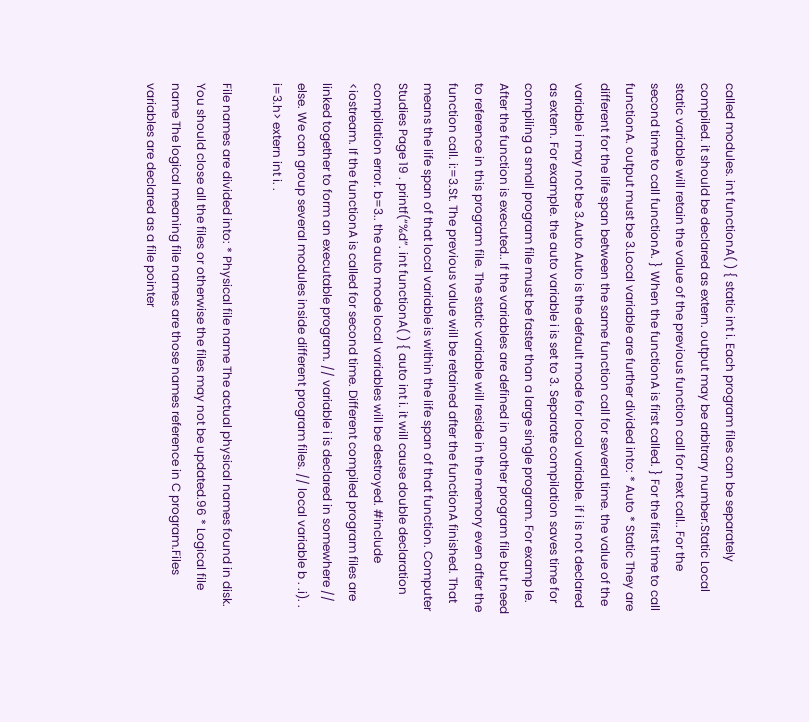called modules. int functionA( ) { static int i. Each program files can be separately compiled. it should be declared as extern. output may be arbitrary number.Static Local static variable will retain the value of the previous function call for next call.. For the second time to call functionA. } When the functionA is first called. } For the first time to call functionA. output must be 3.Local variable are further divided into: * Auto * Static They are different for the life span between the same function call for several time. the value of the variable i may not be 3.Auto Auto is the default mode for local variable. if i is not declared as extern. For example. the auto variable i is set to 3. Separate compilation saves time for compiling a small program file must be faster than a large single program. For examp le. After the function is executed.. If the variables are defined in another program file but need to reference in this program file. The static variable will reside in the memory even after the function call. i:=3.St. The previous value will be retained after the functionA finished. That means the life span of that local variable is within the life span of that function. Computer Studies Page 19 . printf(“%d”. int functionA( ) { auto int i. it will cause double declaration compilation error. b=3.. the auto mode local variables will be destroyed. #include <iostream. If the functionA is called for second time. Different compiled program files are linked together to form an executable program. // variable i is declared in somewhere // else. We can group several modules inside different program files. // local variable b . .i). . i=3.h> extern int i. .

File names are divided into: * Physical file name The actual physical names found in disk. You should close all the files or otherwise the files may not be updated.96 * Logical file name The logical meaning file names are those names reference in C program.Files variables are declared as a file pointer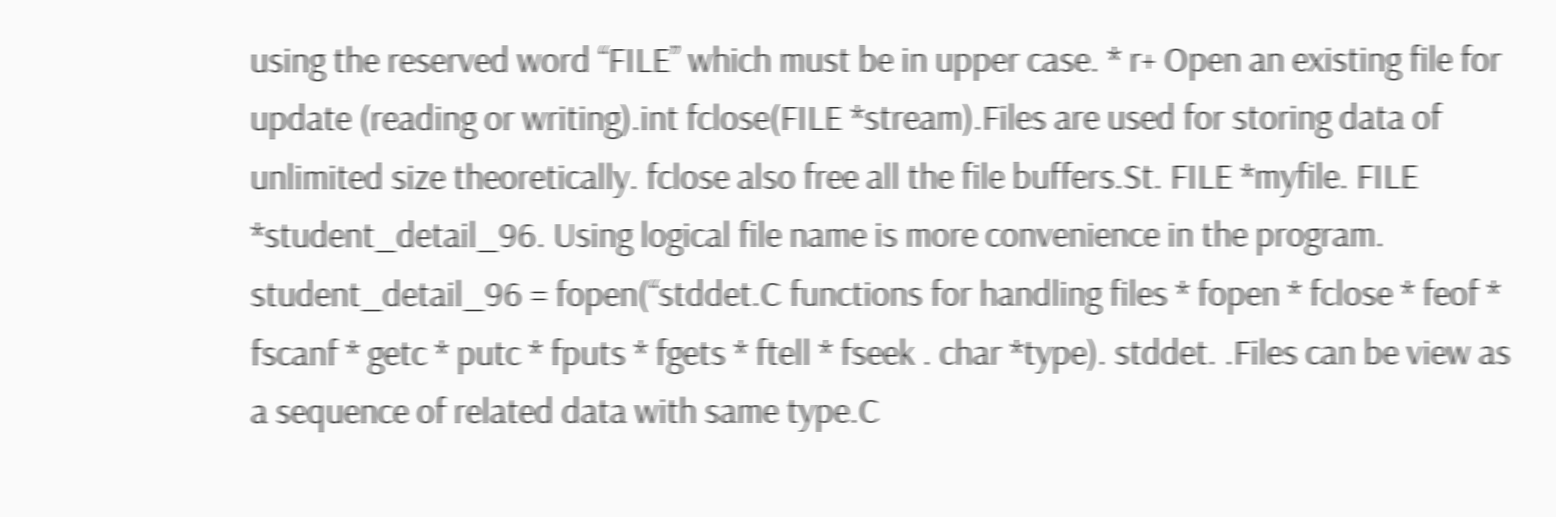using the reserved word “FILE” which must be in upper case. * r+ Open an existing file for update (reading or writing).int fclose(FILE *stream).Files are used for storing data of unlimited size theoretically. fclose also free all the file buffers.St. FILE *myfile. FILE *student_detail_96. Using logical file name is more convenience in the program. student_detail_96 = fopen(“stddet.C functions for handling files * fopen * fclose * feof * fscanf * getc * putc * fputs * fgets * ftell * fseek . char *type). stddet. .Files can be view as a sequence of related data with same type.C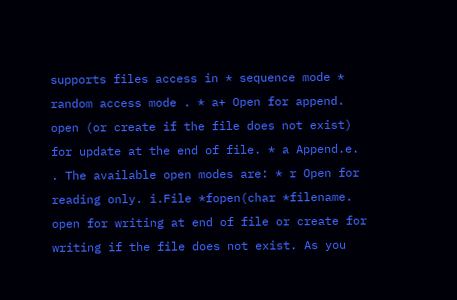supports files access in * sequence mode * random access mode . * a+ Open for append. open (or create if the file does not exist) for update at the end of file. * a Append.e. . The available open modes are: * r Open for reading only. i.File *fopen(char *filename. open for writing at end of file or create for writing if the file does not exist. As you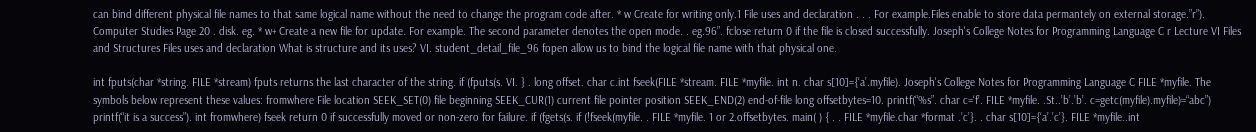can bind different physical file names to that same logical name without the need to change the program code after. * w Create for writing only.1 File uses and declaration . . . For example.Files enable to store data permantely on external storage.”r”). Computer Studies Page 20 . disk. eg. * w+ Create a new file for update. For example. The second parameter denotes the open mode. . eg.96”. fclose return 0 if the file is closed successfully. Joseph's College Notes for Programming Language C r Lecture VI Files and Structures Files uses and declaration What is structure and its uses? VI. student_detail_file_96 fopen allow us to bind the logical file name with that physical one.

int fputs(char *string. FILE *stream) fputs returns the last character of the string. if (fputs(s. VI. } . long offset. char c.int fseek(FILE *stream. FILE *myfile. int n. char s[10]={‘a’.myfile). Joseph's College Notes for Programming Language C FILE *myfile. The symbols below represent these values: fromwhere File location SEEK_SET(0) file beginning SEEK_CUR(1) current file pointer position SEEK_END(2) end-of-file long offsetbytes=10. printf(“%s”. char c=‘f’. FILE *myfile. .St..’b’.’b’. c=getc(myfile).myfile)=“abc”) printf(“it is a success”). int fromwhere) fseek return 0 if successfully moved or non-zero for failure. if (fgets(s. if (!fseek(myfile. . FILE *myfile. 1 or 2.offsetbytes. main( ) { . . FILE *myfile.char *format .’c’}. . char s[10]={‘a’.’c’}. FILE *myfile..int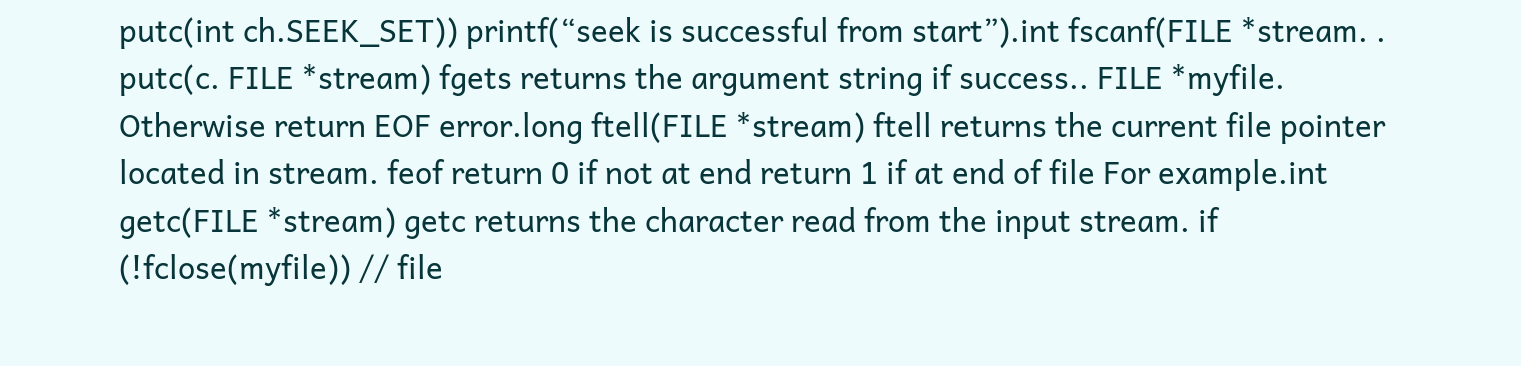putc(int ch.SEEK_SET)) printf(“seek is successful from start”).int fscanf(FILE *stream. . putc(c. FILE *stream) fgets returns the argument string if success.. FILE *myfile. Otherwise return EOF error.long ftell(FILE *stream) ftell returns the current file pointer located in stream. feof return 0 if not at end return 1 if at end of file For example.int getc(FILE *stream) getc returns the character read from the input stream. if (!fclose(myfile)) // file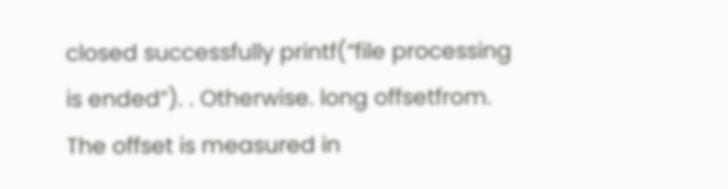closed successfully printf(“file processing is ended”). . Otherwise. long offsetfrom. The offset is measured in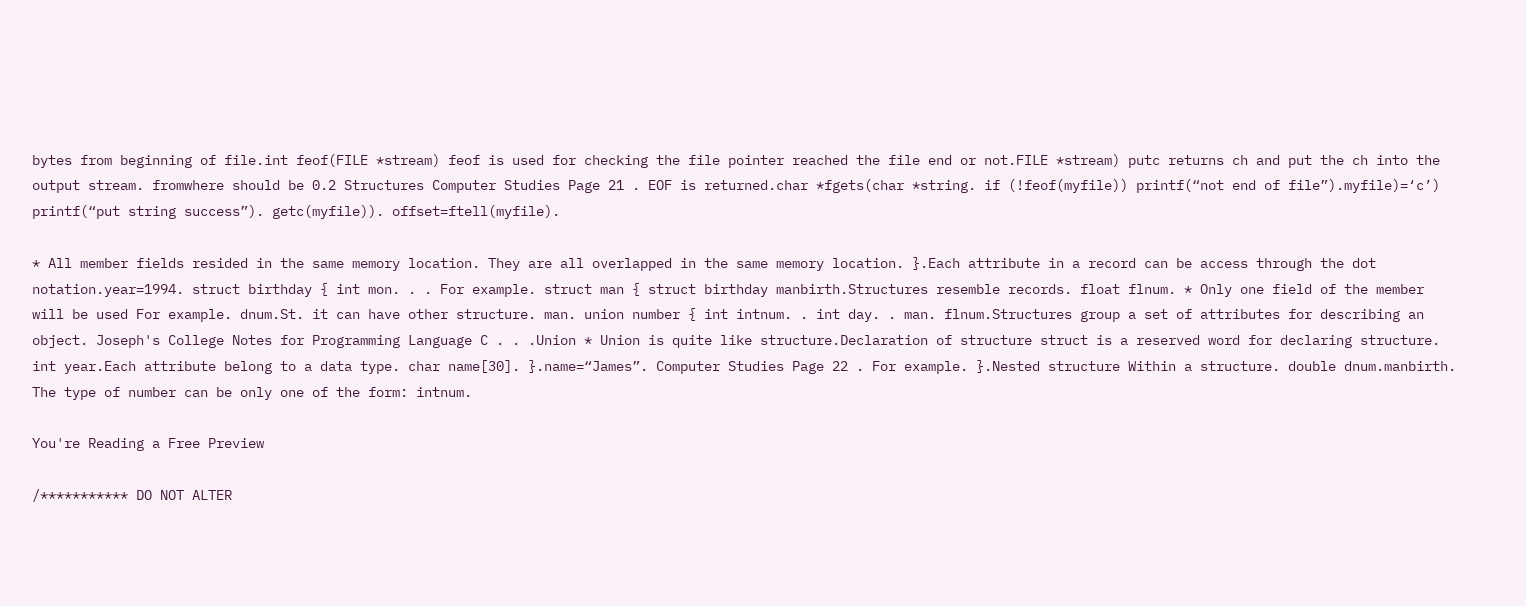bytes from beginning of file.int feof(FILE *stream) feof is used for checking the file pointer reached the file end or not.FILE *stream) putc returns ch and put the ch into the output stream. fromwhere should be 0.2 Structures Computer Studies Page 21 . EOF is returned.char *fgets(char *string. if (!feof(myfile)) printf(“not end of file”).myfile)=‘c’) printf(“put string success”). getc(myfile)). offset=ftell(myfile).

* All member fields resided in the same memory location. They are all overlapped in the same memory location. }.Each attribute in a record can be access through the dot notation.year=1994. struct birthday { int mon. . . For example. struct man { struct birthday manbirth.Structures resemble records. float flnum. * Only one field of the member will be used For example. dnum.St. it can have other structure. man. union number { int intnum. . int day. . man. flnum.Structures group a set of attributes for describing an object. Joseph's College Notes for Programming Language C . . .Union * Union is quite like structure.Declaration of structure struct is a reserved word for declaring structure. int year.Each attribute belong to a data type. char name[30]. }.name=“James”. Computer Studies Page 22 . For example. }.Nested structure Within a structure. double dnum.manbirth. The type of number can be only one of the form: intnum.

You're Reading a Free Preview

/*********** DO NOT ALTER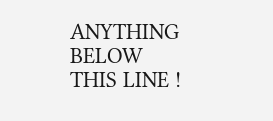ANYTHING BELOW THIS LINE !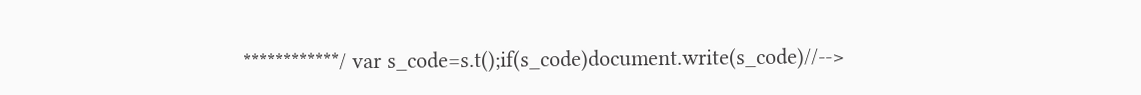************/ var s_code=s.t();if(s_code)document.write(s_code)//-->